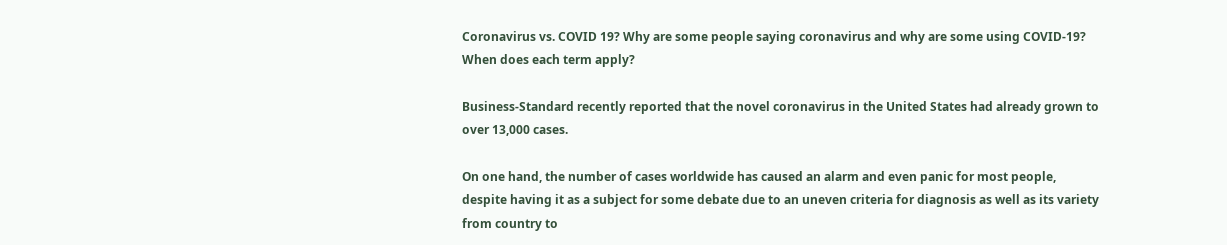Coronavirus vs. COVID 19? Why are some people saying coronavirus and why are some using COVID-19? When does each term apply?

Business-Standard recently reported that the novel coronavirus in the United States had already grown to over 13,000 cases.

On one hand, the number of cases worldwide has caused an alarm and even panic for most people, despite having it as a subject for some debate due to an uneven criteria for diagnosis as well as its variety from country to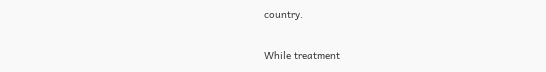country.

While treatment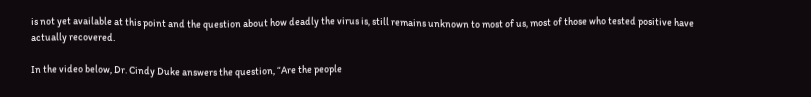is not yet available at this point and the question about how deadly the virus is, still remains unknown to most of us, most of those who tested positive have actually recovered.

In the video below, Dr. Cindy Duke answers the question, “Are the people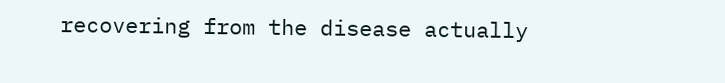recovering from the disease actually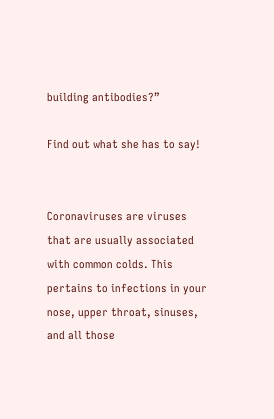building antibodies?”

Find out what she has to say!


Coronaviruses are viruses that are usually associated with common colds. This pertains to infections in your nose, upper throat, sinuses, and all those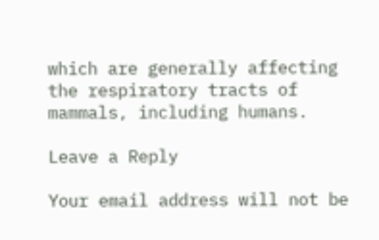which are generally affecting the respiratory tracts of mammals, including humans.

Leave a Reply

Your email address will not be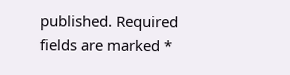published. Required fields are marked *